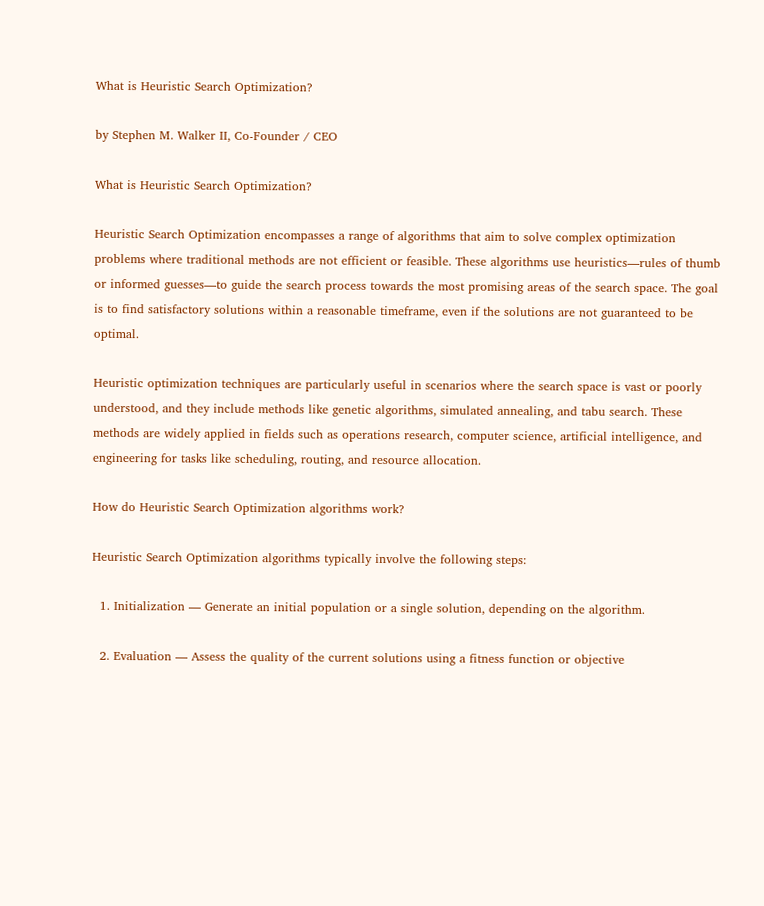What is Heuristic Search Optimization?

by Stephen M. Walker II, Co-Founder / CEO

What is Heuristic Search Optimization?

Heuristic Search Optimization encompasses a range of algorithms that aim to solve complex optimization problems where traditional methods are not efficient or feasible. These algorithms use heuristics—rules of thumb or informed guesses—to guide the search process towards the most promising areas of the search space. The goal is to find satisfactory solutions within a reasonable timeframe, even if the solutions are not guaranteed to be optimal.

Heuristic optimization techniques are particularly useful in scenarios where the search space is vast or poorly understood, and they include methods like genetic algorithms, simulated annealing, and tabu search. These methods are widely applied in fields such as operations research, computer science, artificial intelligence, and engineering for tasks like scheduling, routing, and resource allocation.

How do Heuristic Search Optimization algorithms work?

Heuristic Search Optimization algorithms typically involve the following steps:

  1. Initialization — Generate an initial population or a single solution, depending on the algorithm.

  2. Evaluation — Assess the quality of the current solutions using a fitness function or objective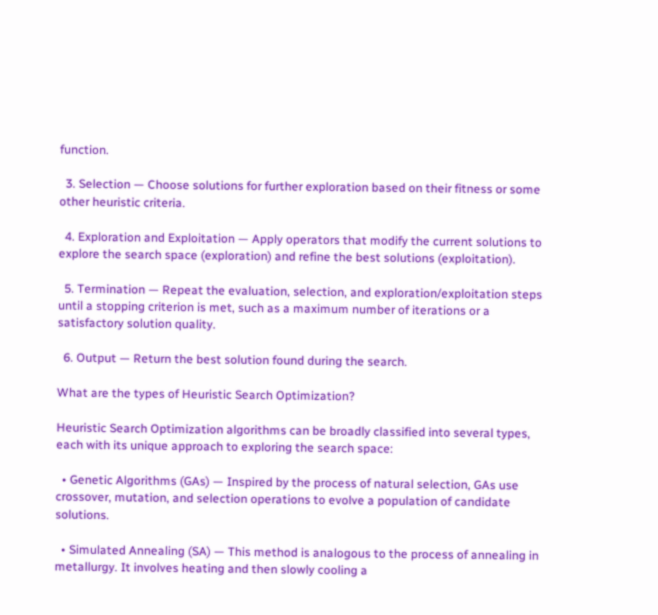function.

  3. Selection — Choose solutions for further exploration based on their fitness or some other heuristic criteria.

  4. Exploration and Exploitation — Apply operators that modify the current solutions to explore the search space (exploration) and refine the best solutions (exploitation).

  5. Termination — Repeat the evaluation, selection, and exploration/exploitation steps until a stopping criterion is met, such as a maximum number of iterations or a satisfactory solution quality.

  6. Output — Return the best solution found during the search.

What are the types of Heuristic Search Optimization?

Heuristic Search Optimization algorithms can be broadly classified into several types, each with its unique approach to exploring the search space:

  • Genetic Algorithms (GAs) — Inspired by the process of natural selection, GAs use crossover, mutation, and selection operations to evolve a population of candidate solutions.

  • Simulated Annealing (SA) — This method is analogous to the process of annealing in metallurgy. It involves heating and then slowly cooling a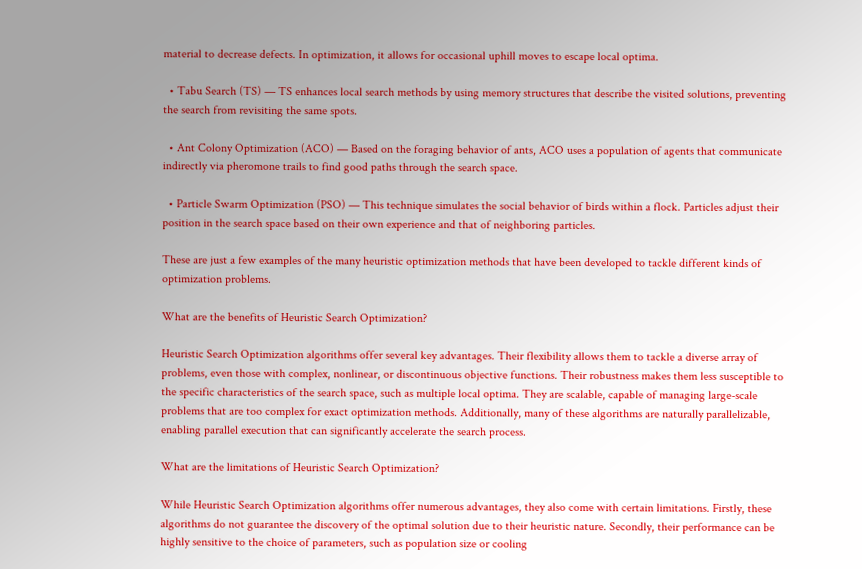material to decrease defects. In optimization, it allows for occasional uphill moves to escape local optima.

  • Tabu Search (TS) — TS enhances local search methods by using memory structures that describe the visited solutions, preventing the search from revisiting the same spots.

  • Ant Colony Optimization (ACO) — Based on the foraging behavior of ants, ACO uses a population of agents that communicate indirectly via pheromone trails to find good paths through the search space.

  • Particle Swarm Optimization (PSO) — This technique simulates the social behavior of birds within a flock. Particles adjust their position in the search space based on their own experience and that of neighboring particles.

These are just a few examples of the many heuristic optimization methods that have been developed to tackle different kinds of optimization problems.

What are the benefits of Heuristic Search Optimization?

Heuristic Search Optimization algorithms offer several key advantages. Their flexibility allows them to tackle a diverse array of problems, even those with complex, nonlinear, or discontinuous objective functions. Their robustness makes them less susceptible to the specific characteristics of the search space, such as multiple local optima. They are scalable, capable of managing large-scale problems that are too complex for exact optimization methods. Additionally, many of these algorithms are naturally parallelizable, enabling parallel execution that can significantly accelerate the search process.

What are the limitations of Heuristic Search Optimization?

While Heuristic Search Optimization algorithms offer numerous advantages, they also come with certain limitations. Firstly, these algorithms do not guarantee the discovery of the optimal solution due to their heuristic nature. Secondly, their performance can be highly sensitive to the choice of parameters, such as population size or cooling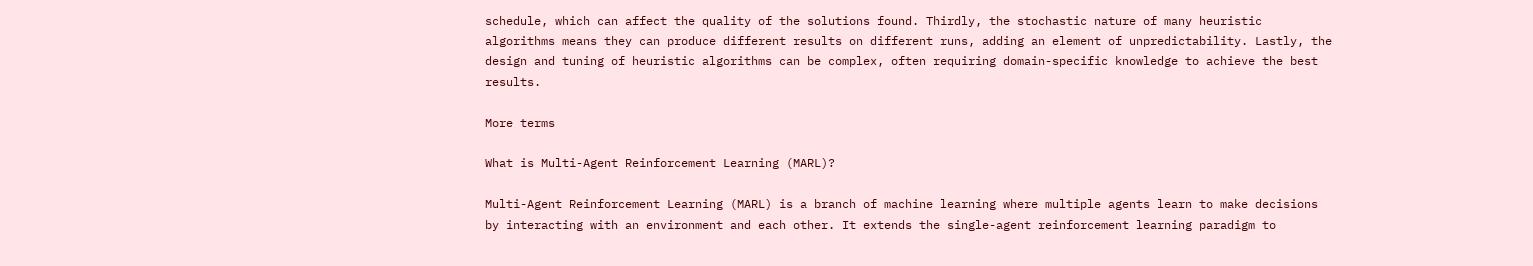schedule, which can affect the quality of the solutions found. Thirdly, the stochastic nature of many heuristic algorithms means they can produce different results on different runs, adding an element of unpredictability. Lastly, the design and tuning of heuristic algorithms can be complex, often requiring domain-specific knowledge to achieve the best results.

More terms

What is Multi-Agent Reinforcement Learning (MARL)?

Multi-Agent Reinforcement Learning (MARL) is a branch of machine learning where multiple agents learn to make decisions by interacting with an environment and each other. It extends the single-agent reinforcement learning paradigm to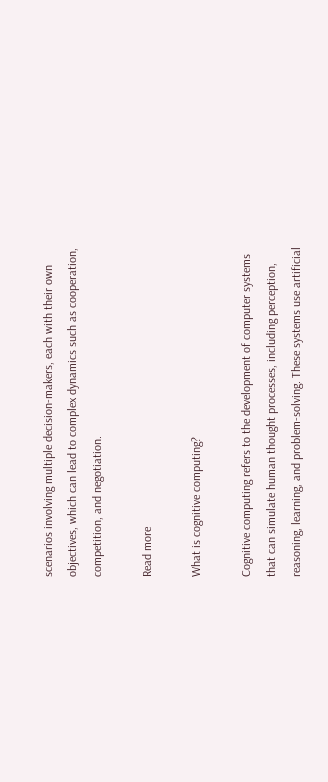scenarios involving multiple decision-makers, each with their own objectives, which can lead to complex dynamics such as cooperation, competition, and negotiation.

Read more

What is cognitive computing?

Cognitive computing refers to the development of computer systems that can simulate human thought processes, including perception, reasoning, learning, and problem-solving. These systems use artificial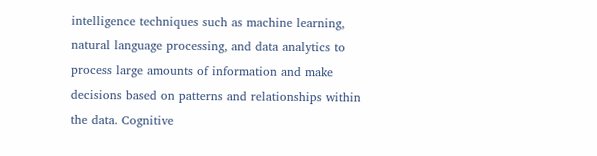intelligence techniques such as machine learning, natural language processing, and data analytics to process large amounts of information and make decisions based on patterns and relationships within the data. Cognitive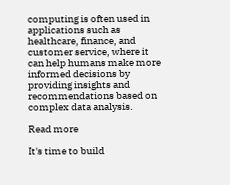computing is often used in applications such as healthcare, finance, and customer service, where it can help humans make more informed decisions by providing insights and recommendations based on complex data analysis.

Read more

It's time to build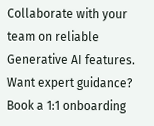Collaborate with your team on reliable Generative AI features.
Want expert guidance? Book a 1:1 onboarding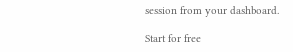session from your dashboard.

Start for free